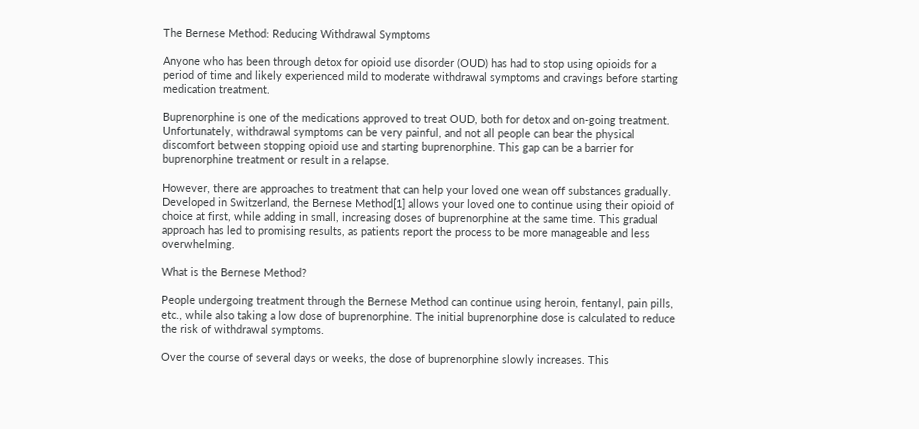The Bernese Method: Reducing Withdrawal Symptoms

Anyone who has been through detox for opioid use disorder (OUD) has had to stop using opioids for a period of time and likely experienced mild to moderate withdrawal symptoms and cravings before starting medication treatment.

Buprenorphine is one of the medications approved to treat OUD, both for detox and on-going treatment. Unfortunately, withdrawal symptoms can be very painful, and not all people can bear the physical discomfort between stopping opioid use and starting buprenorphine. This gap can be a barrier for buprenorphine treatment or result in a relapse.

However, there are approaches to treatment that can help your loved one wean off substances gradually. Developed in Switzerland, the Bernese Method[1] allows your loved one to continue using their opioid of choice at first, while adding in small, increasing doses of buprenorphine at the same time. This gradual approach has led to promising results, as patients report the process to be more manageable and less overwhelming.

What is the Bernese Method?

People undergoing treatment through the Bernese Method can continue using heroin, fentanyl, pain pills, etc., while also taking a low dose of buprenorphine. The initial buprenorphine dose is calculated to reduce the risk of withdrawal symptoms.

Over the course of several days or weeks, the dose of buprenorphine slowly increases. This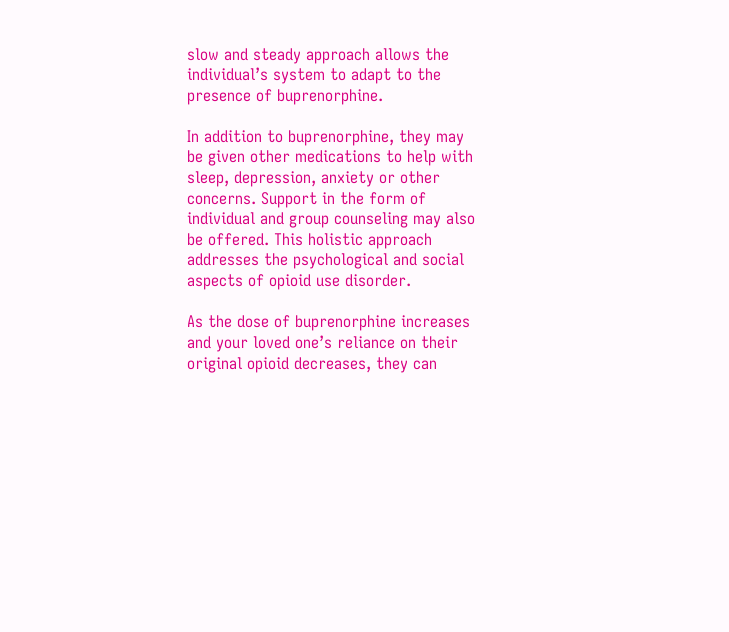slow and steady approach allows the individual’s system to adapt to the presence of buprenorphine.

In addition to buprenorphine, they may be given other medications to help with sleep, depression, anxiety or other concerns. Support in the form of individual and group counseling may also be offered. This holistic approach addresses the psychological and social aspects of opioid use disorder.

As the dose of buprenorphine increases and your loved one’s reliance on their original opioid decreases, they can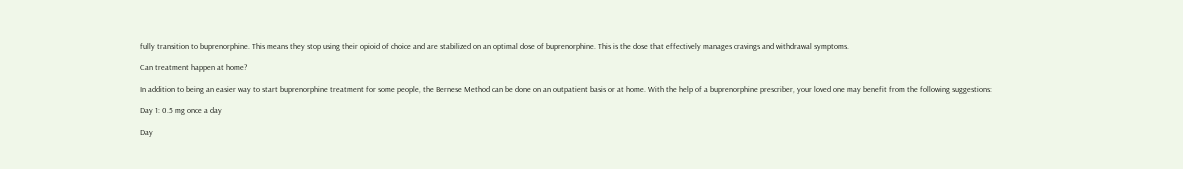fully transition to buprenorphine. This means they stop using their opioid of choice and are stabilized on an optimal dose of buprenorphine. This is the dose that effectively manages cravings and withdrawal symptoms.

Can treatment happen at home?

In addition to being an easier way to start buprenorphine treatment for some people, the Bernese Method can be done on an outpatient basis or at home. With the help of a buprenorphine prescriber, your loved one may benefit from the following suggestions:

Day 1: 0.5 mg once a day

Day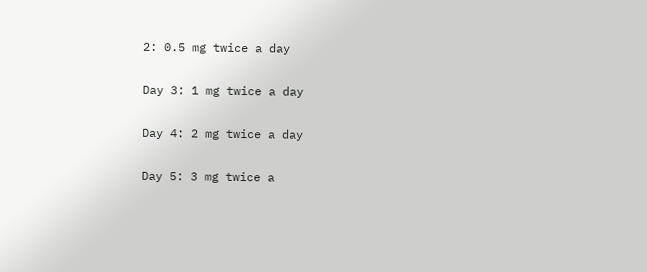2: 0.5 mg twice a day

Day 3: 1 mg twice a day

Day 4: 2 mg twice a day

Day 5: 3 mg twice a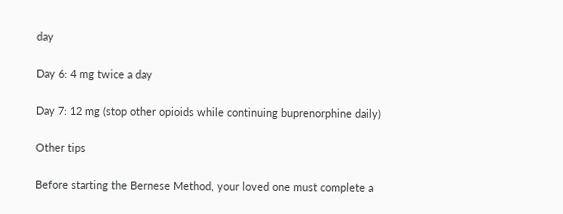day

Day 6: 4 mg twice a day

Day 7: 12 mg (stop other opioids while continuing buprenorphine daily)

Other tips

Before starting the Bernese Method, your loved one must complete a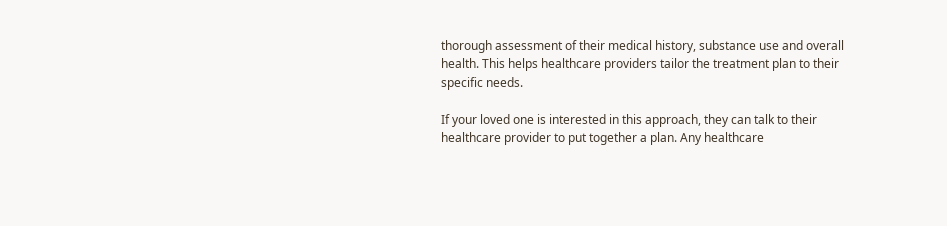thorough assessment of their medical history, substance use and overall health. This helps healthcare providers tailor the treatment plan to their specific needs.

If your loved one is interested in this approach, they can talk to their healthcare provider to put together a plan. Any healthcare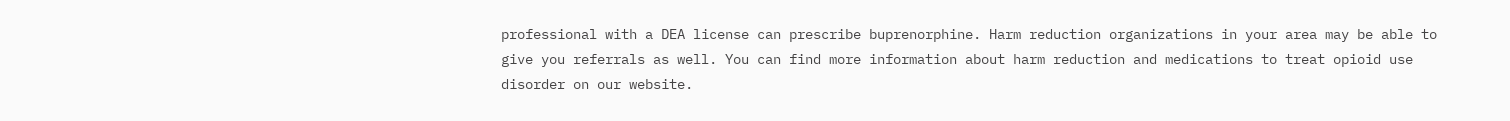professional with a DEA license can prescribe buprenorphine. Harm reduction organizations in your area may be able to give you referrals as well. You can find more information about harm reduction and medications to treat opioid use disorder on our website.